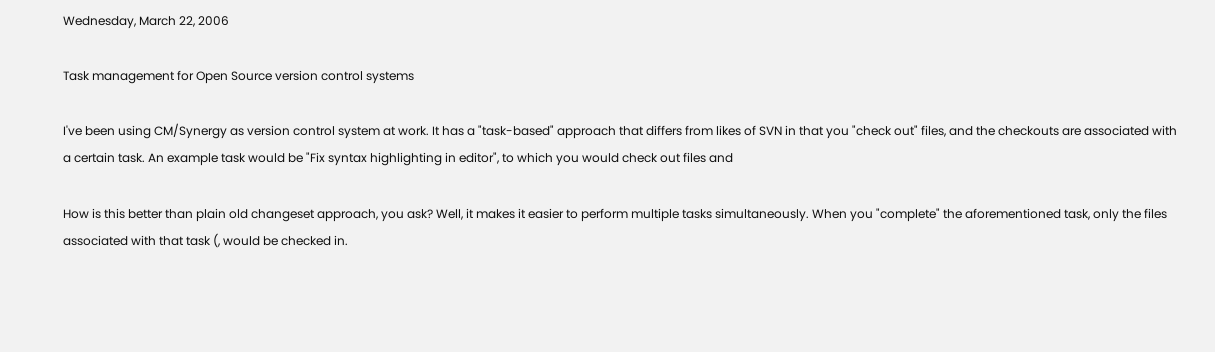Wednesday, March 22, 2006

Task management for Open Source version control systems

I've been using CM/Synergy as version control system at work. It has a "task-based" approach that differs from likes of SVN in that you "check out" files, and the checkouts are associated with a certain task. An example task would be "Fix syntax highlighting in editor", to which you would check out files and

How is this better than plain old changeset approach, you ask? Well, it makes it easier to perform multiple tasks simultaneously. When you "complete" the aforementioned task, only the files associated with that task (, would be checked in.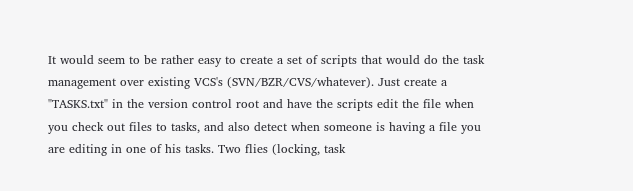It would seem to be rather easy to create a set of scripts that would do the task management over existing VCS's (SVN/BZR/CVS/whatever). Just create a "TASKS.txt" in the version control root and have the scripts edit the file when you check out files to tasks, and also detect when someone is having a file you are editing in one of his tasks. Two flies (locking, task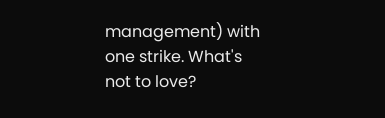management) with one strike. What's not to love?